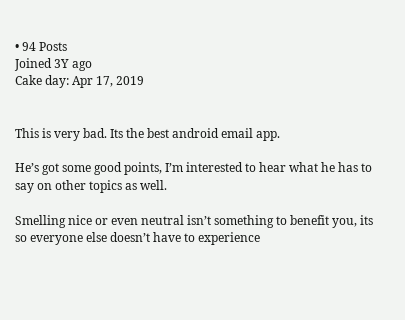• 94 Posts
Joined 3Y ago
Cake day: Apr 17, 2019


This is very bad. Its the best android email app.

He’s got some good points, I’m interested to hear what he has to say on other topics as well.

Smelling nice or even neutral isn’t something to benefit you, its so everyone else doesn’t have to experience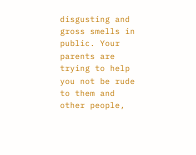disgusting and gross smells in public. Your parents are trying to help you not be rude to them and other people,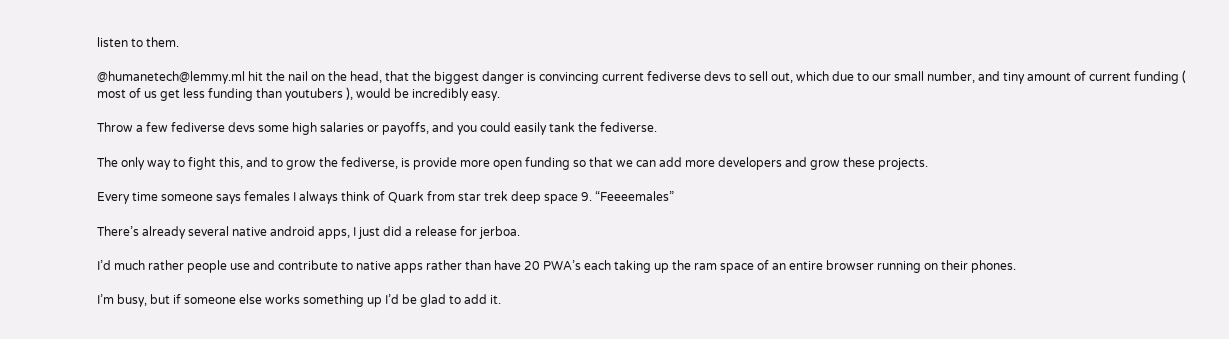listen to them.

@humanetech@lemmy.ml hit the nail on the head, that the biggest danger is convincing current fediverse devs to sell out, which due to our small number, and tiny amount of current funding ( most of us get less funding than youtubers ), would be incredibly easy.

Throw a few fediverse devs some high salaries or payoffs, and you could easily tank the fediverse.

The only way to fight this, and to grow the fediverse, is provide more open funding so that we can add more developers and grow these projects.

Every time someone says females I always think of Quark from star trek deep space 9. “Feeeemales”

There’s already several native android apps, I just did a release for jerboa.

I’d much rather people use and contribute to native apps rather than have 20 PWA’s each taking up the ram space of an entire browser running on their phones.

I’m busy, but if someone else works something up I’d be glad to add it.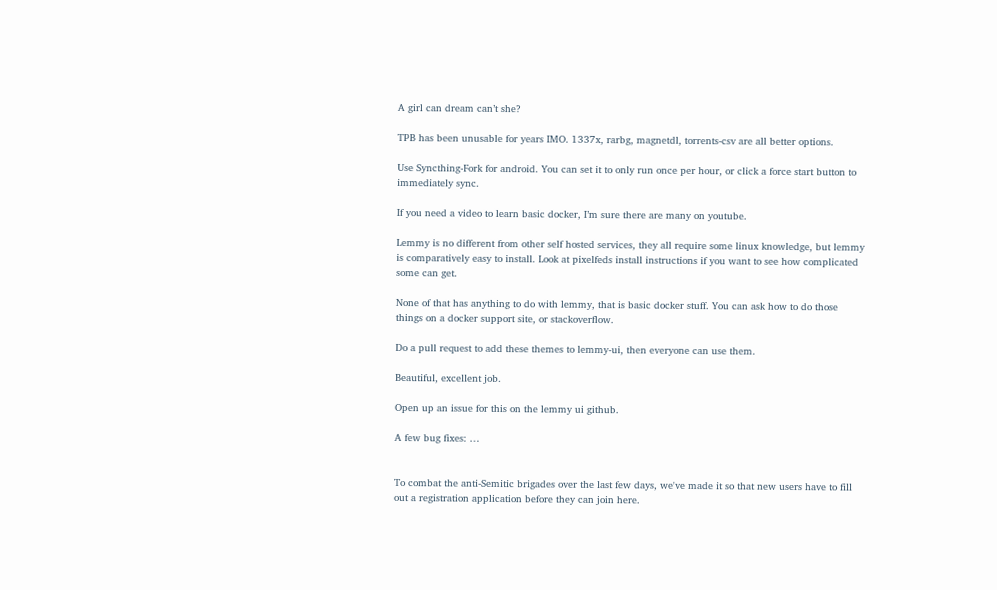A girl can dream can’t she?

TPB has been unusable for years IMO. 1337x, rarbg, magnetdl, torrents-csv are all better options.

Use Syncthing-Fork for android. You can set it to only run once per hour, or click a force start button to immediately sync.

If you need a video to learn basic docker, I’m sure there are many on youtube.

Lemmy is no different from other self hosted services, they all require some linux knowledge, but lemmy is comparatively easy to install. Look at pixelfeds install instructions if you want to see how complicated some can get.

None of that has anything to do with lemmy, that is basic docker stuff. You can ask how to do those things on a docker support site, or stackoverflow.

Do a pull request to add these themes to lemmy-ui, then everyone can use them.

Beautiful, excellent job.

Open up an issue for this on the lemmy ui github.

A few bug fixes: …


To combat the anti-Semitic brigades over the last few days, we've made it so that new users have to fill out a registration application before they can join here.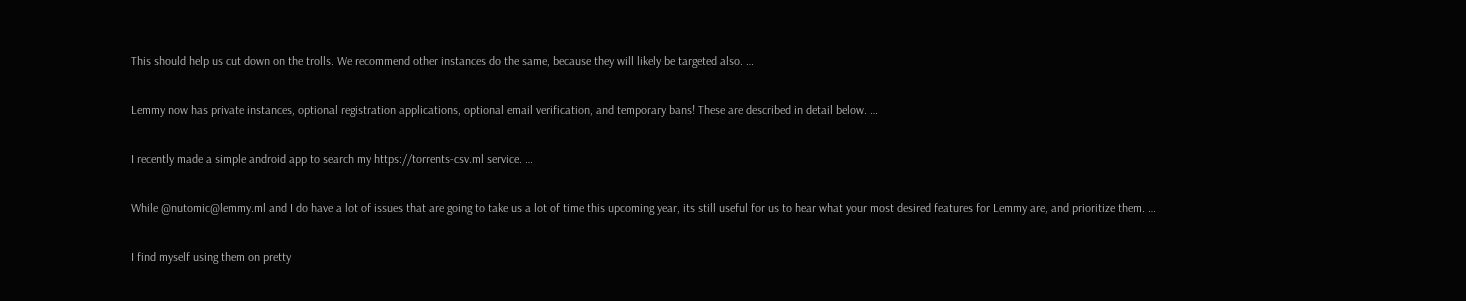This should help us cut down on the trolls. We recommend other instances do the same, because they will likely be targeted also. …


Lemmy now has private instances, optional registration applications, optional email verification, and temporary bans! These are described in detail below. …


I recently made a simple android app to search my https://torrents-csv.ml service. …


While @nutomic@lemmy.ml and I do have a lot of issues that are going to take us a lot of time this upcoming year, its still useful for us to hear what your most desired features for Lemmy are, and prioritize them. …


I find myself using them on pretty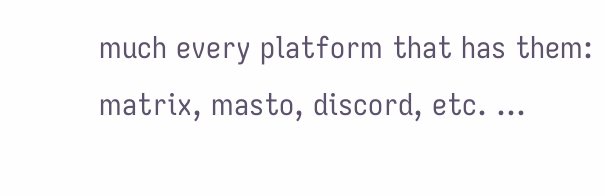much every platform that has them: matrix, masto, discord, etc. …